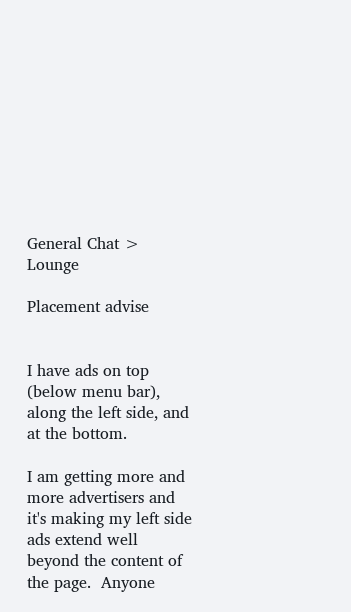General Chat > Lounge

Placement advise


I have ads on top (below menu bar), along the left side, and at the bottom.

I am getting more and more advertisers and it's making my left side ads extend well beyond the content of the page.  Anyone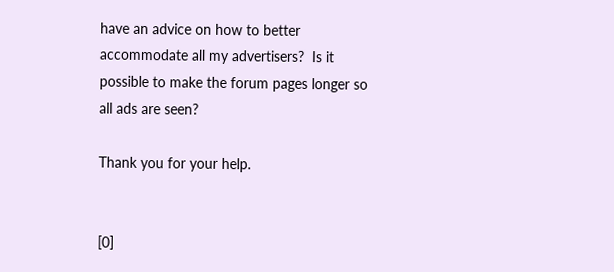have an advice on how to better accommodate all my advertisers?  Is it possible to make the forum pages longer so all ads are seen?

Thank you for your help.


[0]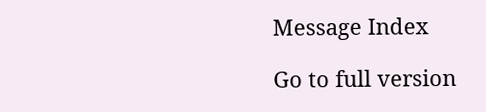Message Index

Go to full version